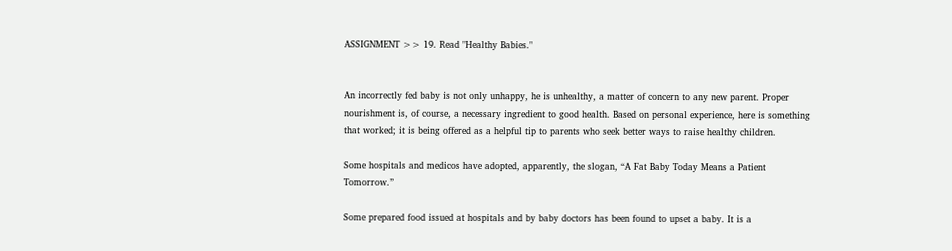ASSIGNMENT >> 19. Read "Healthy Babies."


An incorrectly fed baby is not only unhappy, he is unhealthy, a matter of concern to any new parent. Proper nourishment is, of course, a necessary ingredient to good health. Based on personal experience, here is something that worked; it is being offered as a helpful tip to parents who seek better ways to raise healthy children.

Some hospitals and medicos have adopted, apparently, the slogan, “A Fat Baby Today Means a Patient Tomorrow.”

Some prepared food issued at hospitals and by baby doctors has been found to upset a baby. It is a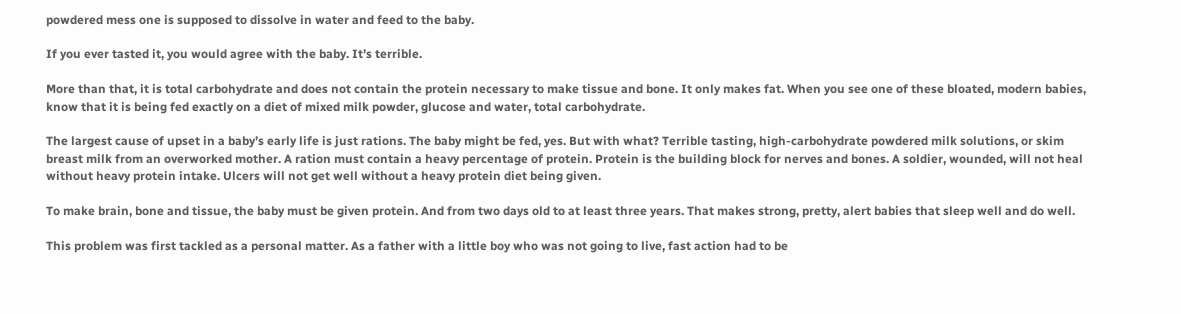powdered mess one is supposed to dissolve in water and feed to the baby.

If you ever tasted it, you would agree with the baby. It’s terrible.

More than that, it is total carbohydrate and does not contain the protein necessary to make tissue and bone. It only makes fat. When you see one of these bloated, modern babies, know that it is being fed exactly on a diet of mixed milk powder, glucose and water, total carbohydrate.

The largest cause of upset in a baby’s early life is just rations. The baby might be fed, yes. But with what? Terrible tasting, high-carbohydrate powdered milk solutions, or skim breast milk from an overworked mother. A ration must contain a heavy percentage of protein. Protein is the building block for nerves and bones. A soldier, wounded, will not heal without heavy protein intake. Ulcers will not get well without a heavy protein diet being given.

To make brain, bone and tissue, the baby must be given protein. And from two days old to at least three years. That makes strong, pretty, alert babies that sleep well and do well.

This problem was first tackled as a personal matter. As a father with a little boy who was not going to live, fast action had to be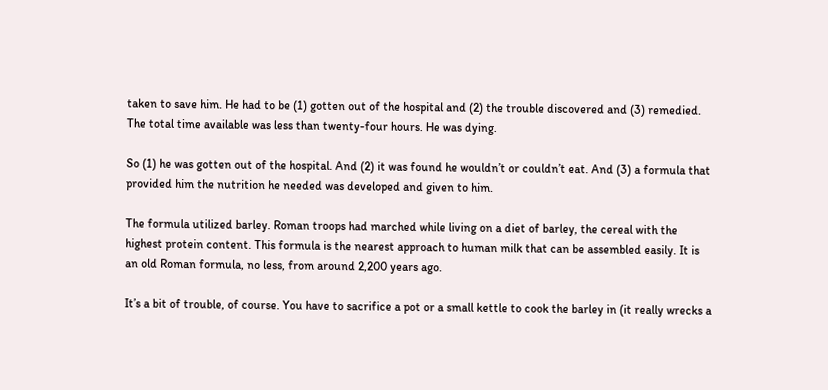taken to save him. He had to be (1) gotten out of the hospital and (2) the trouble discovered and (3) remedied. The total time available was less than twenty-four hours. He was dying.

So (1) he was gotten out of the hospital. And (2) it was found he wouldn’t or couldn’t eat. And (3) a formula that provided him the nutrition he needed was developed and given to him.

The formula utilized barley. Roman troops had marched while living on a diet of barley, the cereal with the highest protein content. This formula is the nearest approach to human milk that can be assembled easily. It is an old Roman formula, no less, from around 2,200 years ago.

It’s a bit of trouble, of course. You have to sacrifice a pot or a small kettle to cook the barley in (it really wrecks a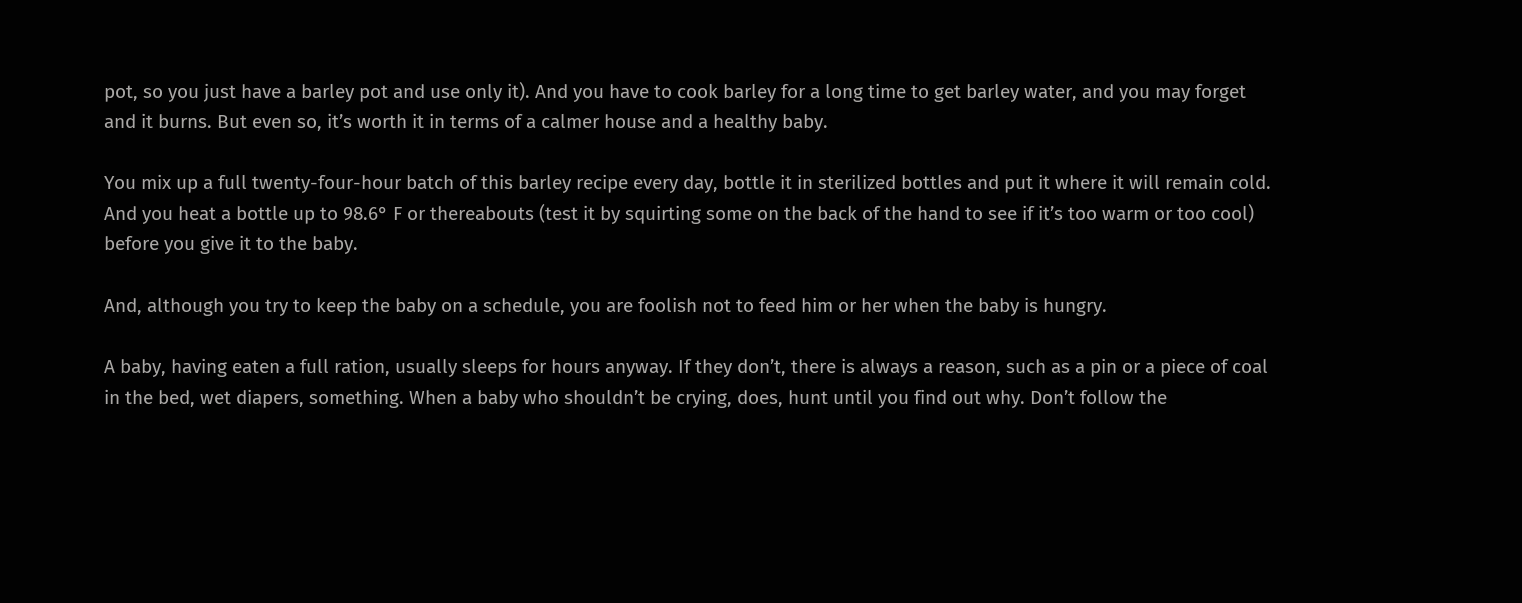pot, so you just have a barley pot and use only it). And you have to cook barley for a long time to get barley water, and you may forget and it burns. But even so, it’s worth it in terms of a calmer house and a healthy baby.

You mix up a full twenty-four-hour batch of this barley recipe every day, bottle it in sterilized bottles and put it where it will remain cold. And you heat a bottle up to 98.6° F or thereabouts (test it by squirting some on the back of the hand to see if it’s too warm or too cool) before you give it to the baby.

And, although you try to keep the baby on a schedule, you are foolish not to feed him or her when the baby is hungry.

A baby, having eaten a full ration, usually sleeps for hours anyway. If they don’t, there is always a reason, such as a pin or a piece of coal in the bed, wet diapers, something. When a baby who shouldn’t be crying, does, hunt until you find out why. Don’t follow the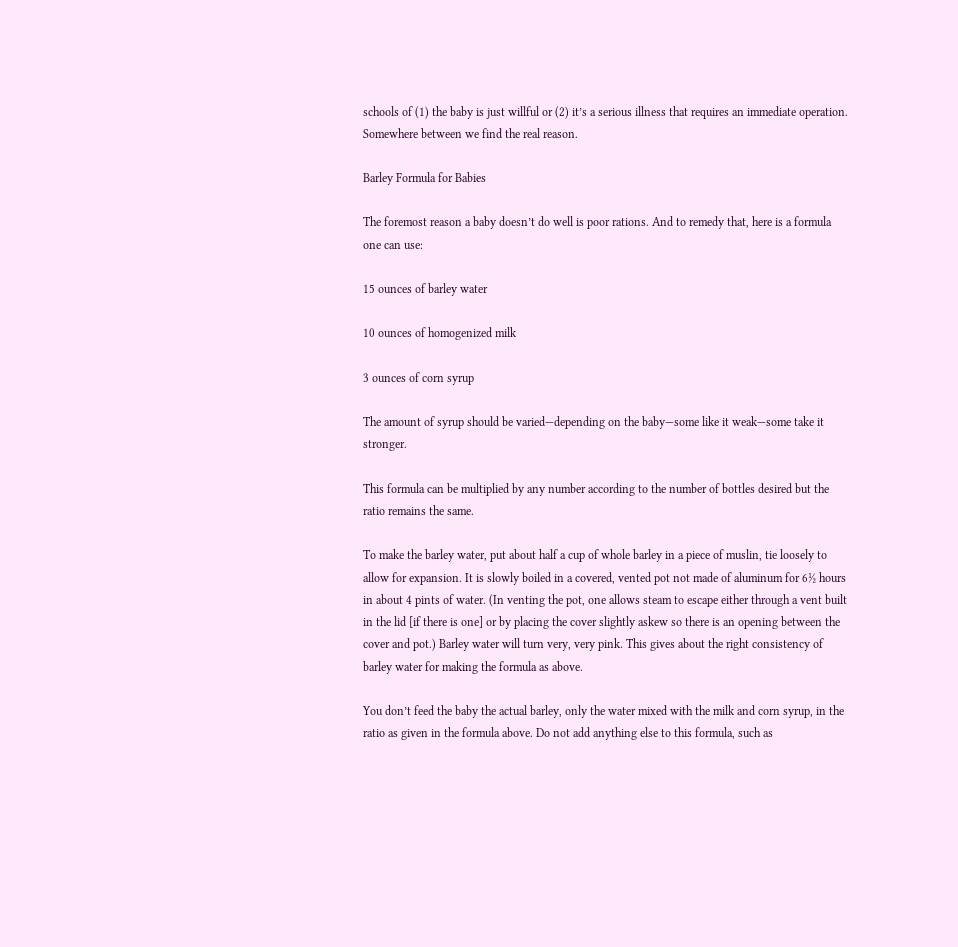schools of (1) the baby is just willful or (2) it’s a serious illness that requires an immediate operation. Somewhere between we find the real reason.

Barley Formula for Babies

The foremost reason a baby doesn’t do well is poor rations. And to remedy that, here is a formula one can use:

15 ounces of barley water

10 ounces of homogenized milk

3 ounces of corn syrup

The amount of syrup should be varied—depending on the baby—some like it weak—some take it stronger.

This formula can be multiplied by any number according to the number of bottles desired but the ratio remains the same.

To make the barley water, put about half a cup of whole barley in a piece of muslin, tie loosely to allow for expansion. It is slowly boiled in a covered, vented pot not made of aluminum for 6½ hours in about 4 pints of water. (In venting the pot, one allows steam to escape either through a vent built in the lid [if there is one] or by placing the cover slightly askew so there is an opening between the cover and pot.) Barley water will turn very, very pink. This gives about the right consistency of barley water for making the formula as above.

You don’t feed the baby the actual barley, only the water mixed with the milk and corn syrup, in the ratio as given in the formula above. Do not add anything else to this formula, such as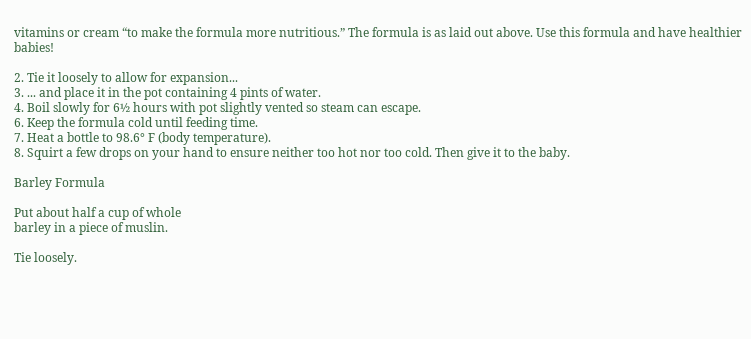vitamins or cream “to make the formula more nutritious.” The formula is as laid out above. Use this formula and have healthier babies!

2. Tie it loosely to allow for expansion...
3. ... and place it in the pot containing 4 pints of water.
4. Boil slowly for 6½ hours with pot slightly vented so steam can escape.
6. Keep the formula cold until feeding time.
7. Heat a bottle to 98.6° F (body temperature).
8. Squirt a few drops on your hand to ensure neither too hot nor too cold. Then give it to the baby.

Barley Formula

Put about half a cup of whole
barley in a piece of muslin.

Tie loosely.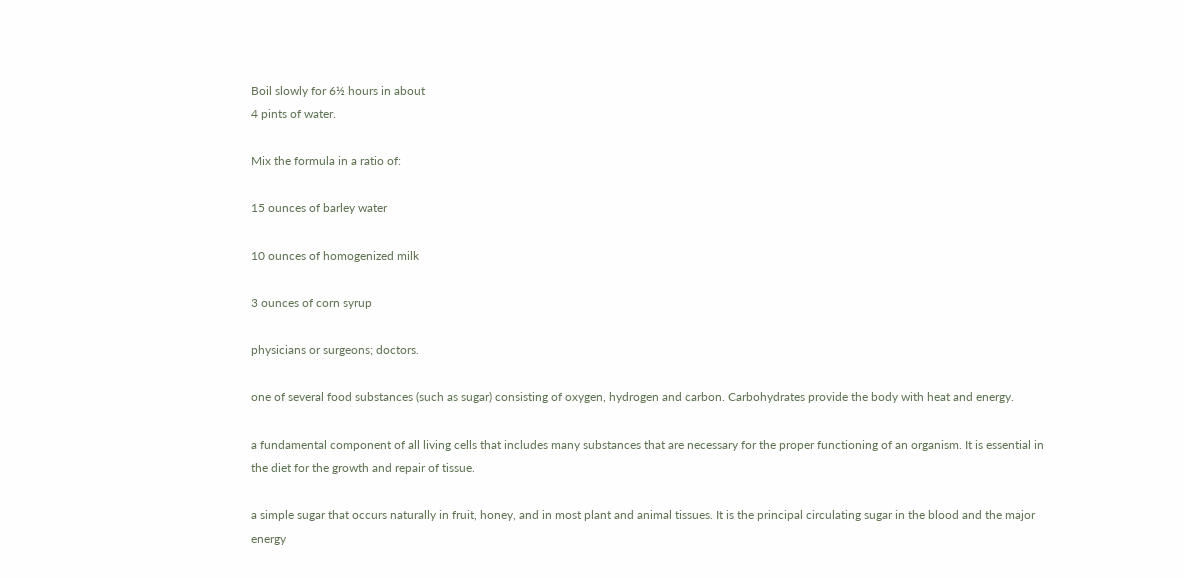Boil slowly for 6½ hours in about
4 pints of water.

Mix the formula in a ratio of:

15 ounces of barley water

10 ounces of homogenized milk

3 ounces of corn syrup

physicians or surgeons; doctors.

one of several food substances (such as sugar) consisting of oxygen, hydrogen and carbon. Carbohydrates provide the body with heat and energy.

a fundamental component of all living cells that includes many substances that are necessary for the proper functioning of an organism. It is essential in the diet for the growth and repair of tissue.

a simple sugar that occurs naturally in fruit, honey, and in most plant and animal tissues. It is the principal circulating sugar in the blood and the major energy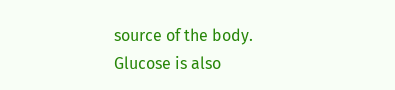source of the body. Glucose is also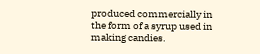produced commercially in the form of a syrup used in making candies.